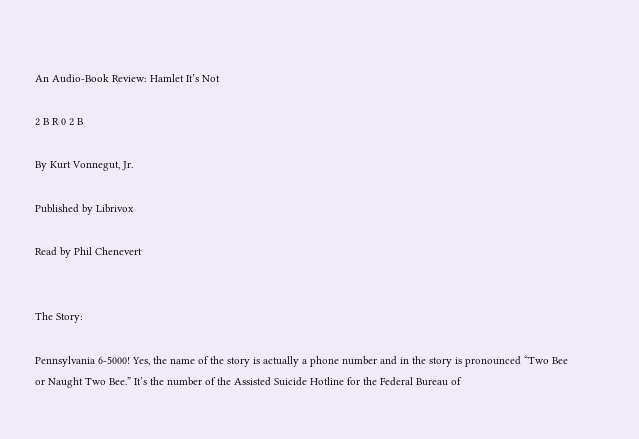An Audio-Book Review: Hamlet It’s Not

2 B R 0 2 B

By Kurt Vonnegut, Jr.

Published by Librivox

Read by Phil Chenevert


The Story:

Pennsylvania 6-5000! Yes, the name of the story is actually a phone number and in the story is pronounced “Two Bee or Naught Two Bee.” It’s the number of the Assisted Suicide Hotline for the Federal Bureau of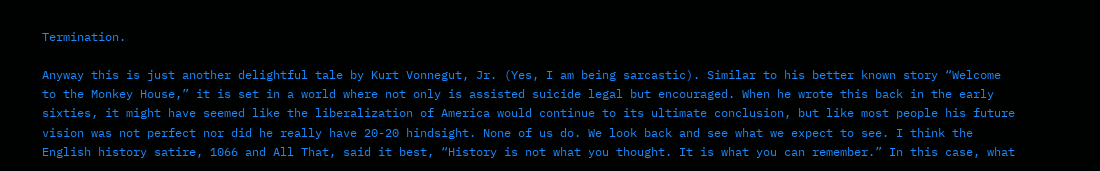Termination.

Anyway this is just another delightful tale by Kurt Vonnegut, Jr. (Yes, I am being sarcastic). Similar to his better known story “Welcome to the Monkey House,” it is set in a world where not only is assisted suicide legal but encouraged. When he wrote this back in the early sixties, it might have seemed like the liberalization of America would continue to its ultimate conclusion, but like most people his future vision was not perfect nor did he really have 20-20 hindsight. None of us do. We look back and see what we expect to see. I think the English history satire, 1066 and All That, said it best, “History is not what you thought. It is what you can remember.” In this case, what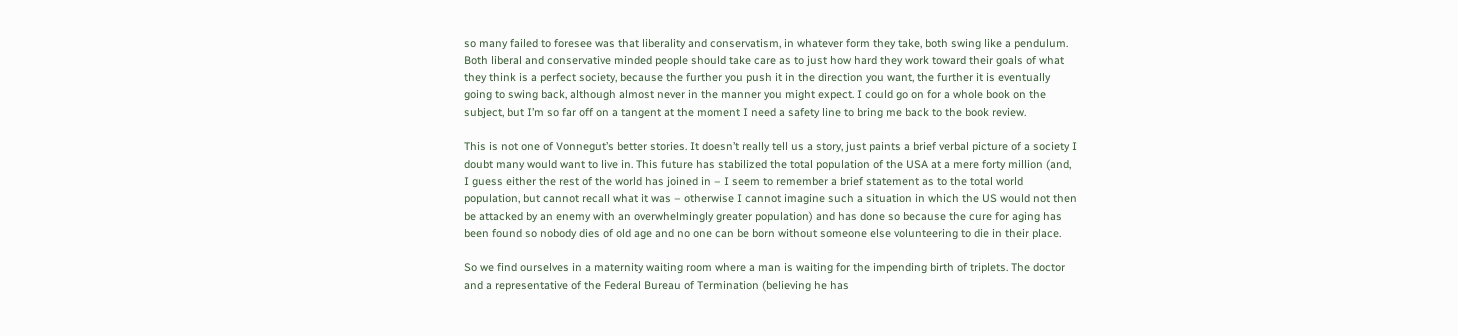so many failed to foresee was that liberality and conservatism, in whatever form they take, both swing like a pendulum. Both liberal and conservative minded people should take care as to just how hard they work toward their goals of what they think is a perfect society, because the further you push it in the direction you want, the further it is eventually going to swing back, although almost never in the manner you might expect. I could go on for a whole book on the subject, but I’m so far off on a tangent at the moment I need a safety line to bring me back to the book review.

This is not one of Vonnegut’s better stories. It doesn’t really tell us a story, just paints a brief verbal picture of a society I doubt many would want to live in. This future has stabilized the total population of the USA at a mere forty million (and, I guess either the rest of the world has joined in – I seem to remember a brief statement as to the total world population, but cannot recall what it was – otherwise I cannot imagine such a situation in which the US would not then be attacked by an enemy with an overwhelmingly greater population) and has done so because the cure for aging has been found so nobody dies of old age and no one can be born without someone else volunteering to die in their place.

So we find ourselves in a maternity waiting room where a man is waiting for the impending birth of triplets. The doctor and a representative of the Federal Bureau of Termination (believing he has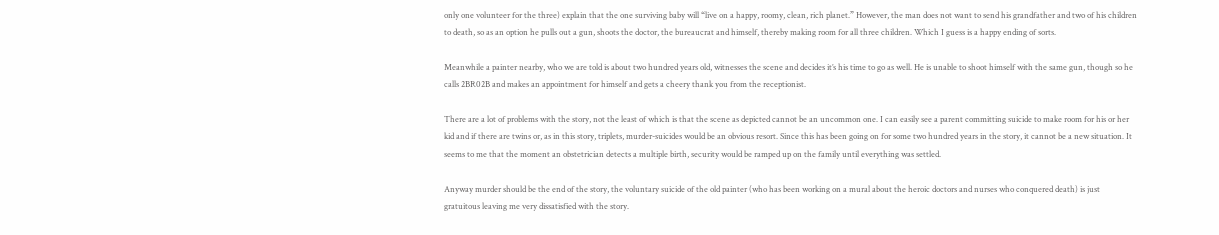only one volunteer for the three) explain that the one surviving baby will “live on a happy, roomy, clean, rich planet.” However, the man does not want to send his grandfather and two of his children to death, so as an option he pulls out a gun, shoots the doctor, the bureaucrat and himself, thereby making room for all three children. Which I guess is a happy ending of sorts.

Meanwhile a painter nearby, who we are told is about two hundred years old, witnesses the scene and decides it’s his time to go as well. He is unable to shoot himself with the same gun, though so he calls 2BR02B and makes an appointment for himself and gets a cheery thank you from the receptionist.

There are a lot of problems with the story, not the least of which is that the scene as depicted cannot be an uncommon one. I can easily see a parent committing suicide to make room for his or her kid and if there are twins or, as in this story, triplets, murder-suicides would be an obvious resort. Since this has been going on for some two hundred years in the story, it cannot be a new situation. It seems to me that the moment an obstetrician detects a multiple birth, security would be ramped up on the family until everything was settled.

Anyway murder should be the end of the story, the voluntary suicide of the old painter (who has been working on a mural about the heroic doctors and nurses who conquered death) is just gratuitous leaving me very dissatisfied with the story.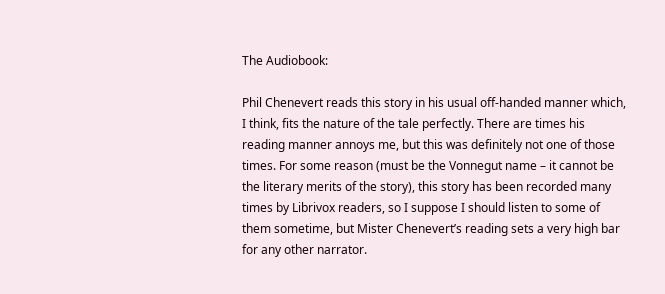The Audiobook:

Phil Chenevert reads this story in his usual off-handed manner which, I think, fits the nature of the tale perfectly. There are times his reading manner annoys me, but this was definitely not one of those times. For some reason (must be the Vonnegut name – it cannot be the literary merits of the story), this story has been recorded many times by Librivox readers, so I suppose I should listen to some of them sometime, but Mister Chenevert’s reading sets a very high bar for any other narrator.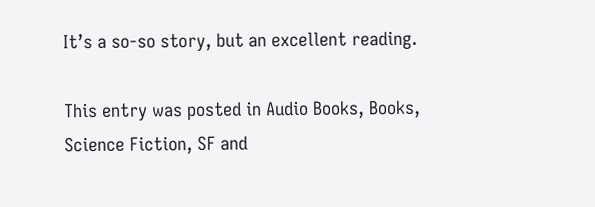It’s a so-so story, but an excellent reading.

This entry was posted in Audio Books, Books, Science Fiction, SF and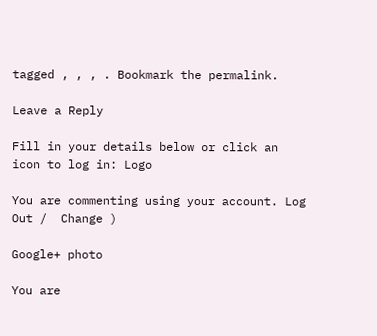tagged , , , . Bookmark the permalink.

Leave a Reply

Fill in your details below or click an icon to log in: Logo

You are commenting using your account. Log Out /  Change )

Google+ photo

You are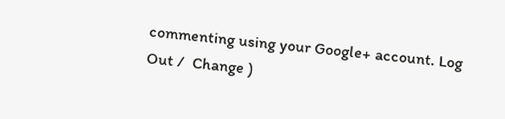commenting using your Google+ account. Log Out /  Change )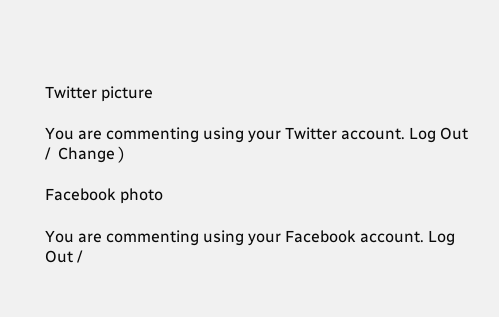Twitter picture

You are commenting using your Twitter account. Log Out /  Change )

Facebook photo

You are commenting using your Facebook account. Log Out /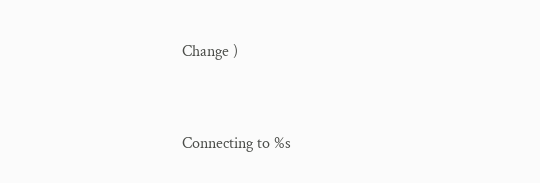Change )


Connecting to %s